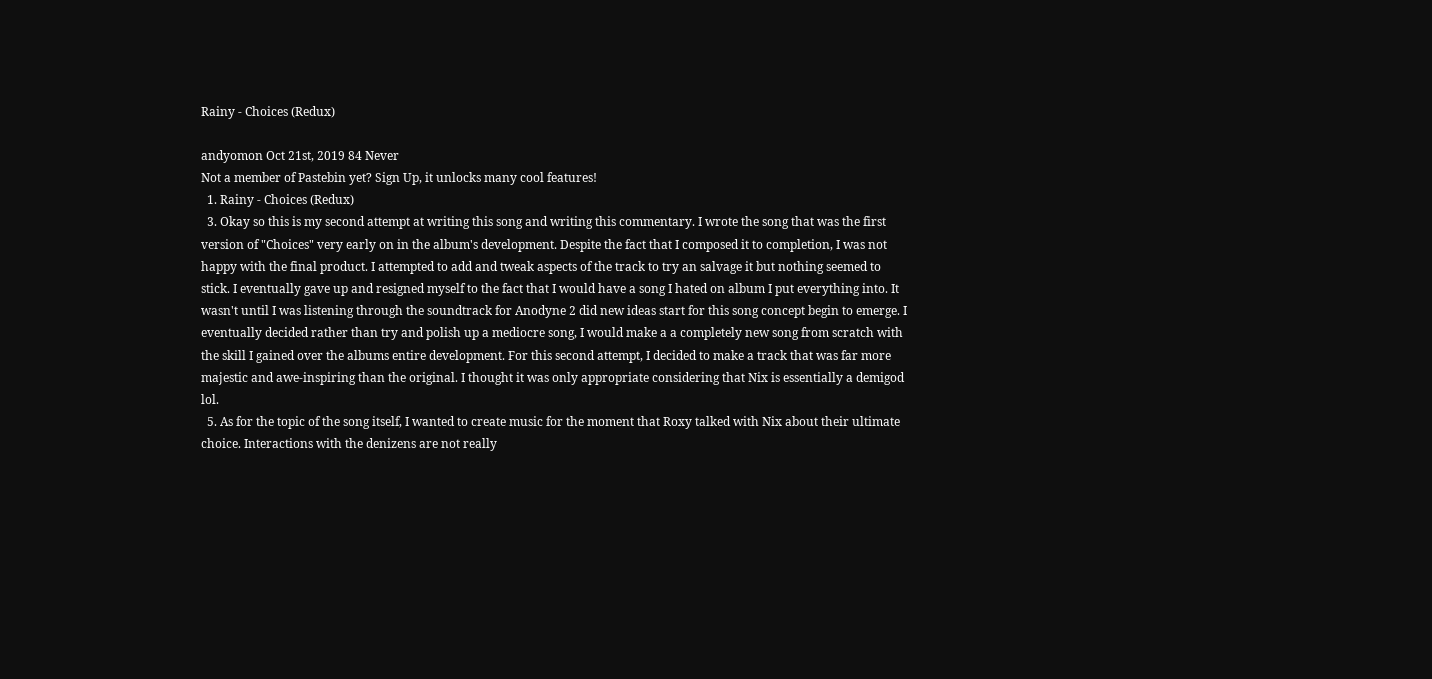Rainy - Choices (Redux)

andyomon Oct 21st, 2019 84 Never
Not a member of Pastebin yet? Sign Up, it unlocks many cool features!
  1. Rainy - Choices (Redux)
  3. Okay so this is my second attempt at writing this song and writing this commentary. I wrote the song that was the first version of "Choices" very early on in the album's development. Despite the fact that I composed it to completion, I was not happy with the final product. I attempted to add and tweak aspects of the track to try an salvage it but nothing seemed to stick. I eventually gave up and resigned myself to the fact that I would have a song I hated on album I put everything into. It wasn't until I was listening through the soundtrack for Anodyne 2 did new ideas start for this song concept begin to emerge. I eventually decided rather than try and polish up a mediocre song, I would make a a completely new song from scratch with the skill I gained over the albums entire development. For this second attempt, I decided to make a track that was far more majestic and awe-inspiring than the original. I thought it was only appropriate considering that Nix is essentially a demigod lol.
  5. As for the topic of the song itself, I wanted to create music for the moment that Roxy talked with Nix about their ultimate choice. Interactions with the denizens are not really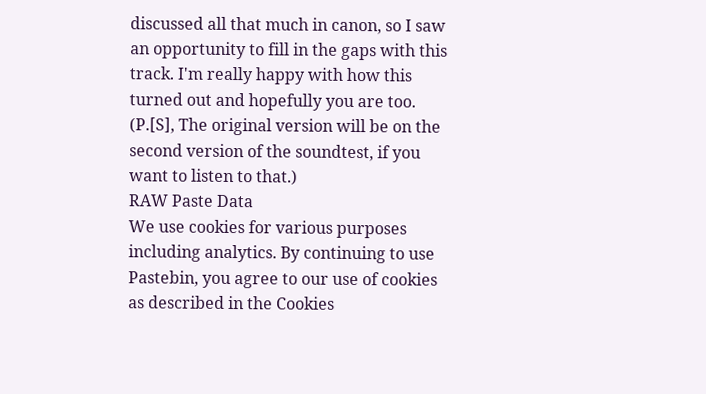discussed all that much in canon, so I saw an opportunity to fill in the gaps with this track. I'm really happy with how this turned out and hopefully you are too. (P.[S], The original version will be on the second version of the soundtest, if you want to listen to that.)
RAW Paste Data
We use cookies for various purposes including analytics. By continuing to use Pastebin, you agree to our use of cookies as described in the Cookies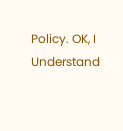Policy. OK, I Understand